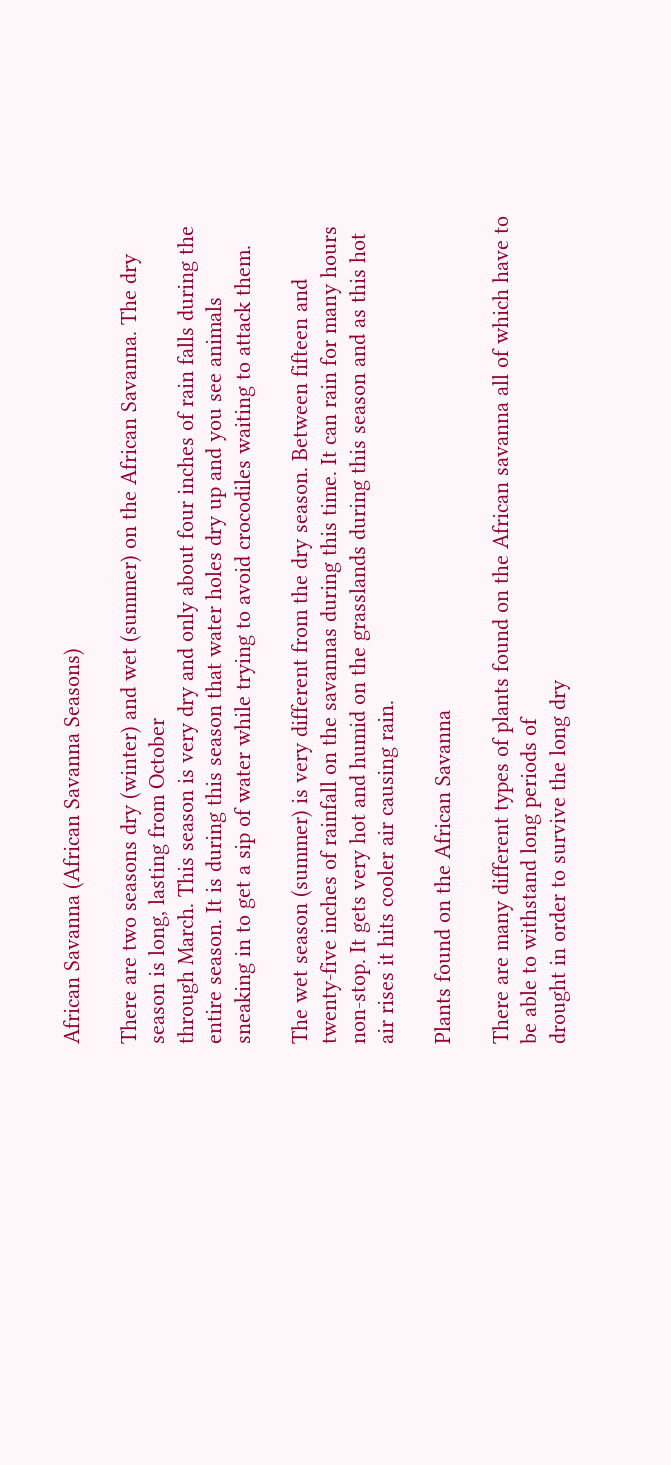African Savanna (African Savanna Seasons)

There are two seasons dry (winter) and wet (summer) on the African Savanna. The dry season is long, lasting from October
through March. This season is very dry and only about four inches of rain falls during the entire season. It is during this season that water holes dry up and you see animals sneaking in to get a sip of water while trying to avoid crocodiles waiting to attack them.

The wet season (summer) is very different from the dry season. Between fifteen and twenty-five inches of rainfall on the savannas during this time. It can rain for many hours non-stop. It gets very hot and humid on the grasslands during this season and as this hot air rises it hits cooler air causing rain.

Plants found on the African Savanna

There are many different types of plants found on the African savanna all of which have to be able to withstand long periods of
drought in order to survive the long dry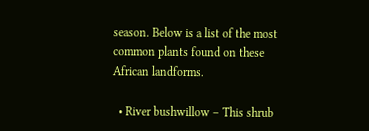season. Below is a list of the most common plants found on these African landforms.

  • River bushwillow – This shrub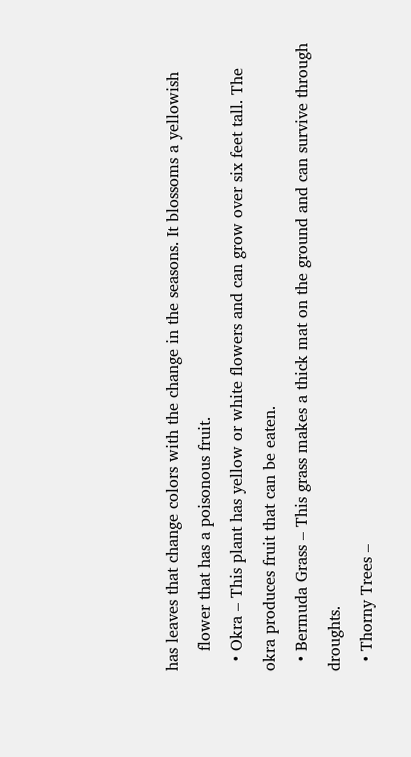has leaves that change colors with the change in the seasons. It blossoms a yellowish
    flower that has a poisonous fruit.
  • Okra – This plant has yellow or white flowers and can grow over six feet tall. The okra produces fruit that can be eaten.
  • Bermuda Grass – This grass makes a thick mat on the ground and can survive through droughts.
  • Thorny Trees –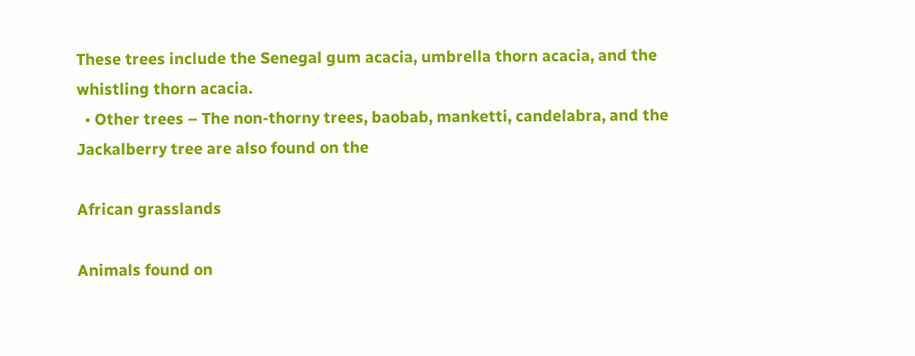These trees include the Senegal gum acacia, umbrella thorn acacia, and the whistling thorn acacia.
  • Other trees – The non-thorny trees, baobab, manketti, candelabra, and the Jackalberry tree are also found on the

African grasslands

Animals found on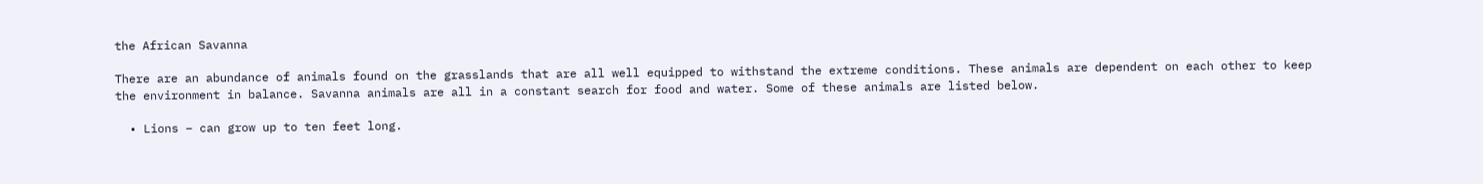the African Savanna

There are an abundance of animals found on the grasslands that are all well equipped to withstand the extreme conditions. These animals are dependent on each other to keep the environment in balance. Savanna animals are all in a constant search for food and water. Some of these animals are listed below.

  • Lions – can grow up to ten feet long.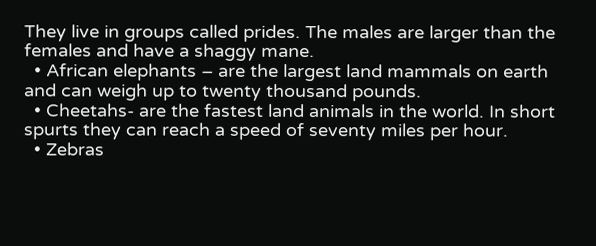They live in groups called prides. The males are larger than the females and have a shaggy mane.
  • African elephants – are the largest land mammals on earth and can weigh up to twenty thousand pounds.
  • Cheetahs- are the fastest land animals in the world. In short spurts they can reach a speed of seventy miles per hour.
  • Zebras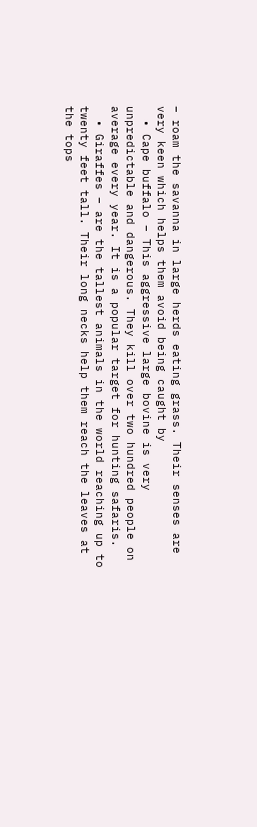– roam the savanna in large herds eating grass. Their senses are very keen which helps them avoid being caught by
  • Cape buffalo – This aggressive large bovine is very unpredictable and dangerous. They kill over two hundred people on average every year. It is a popular target for hunting safaris.
  • Giraffes – are the tallest animals in the world reaching up to twenty feet tall. Their long necks help them reach the leaves at the tops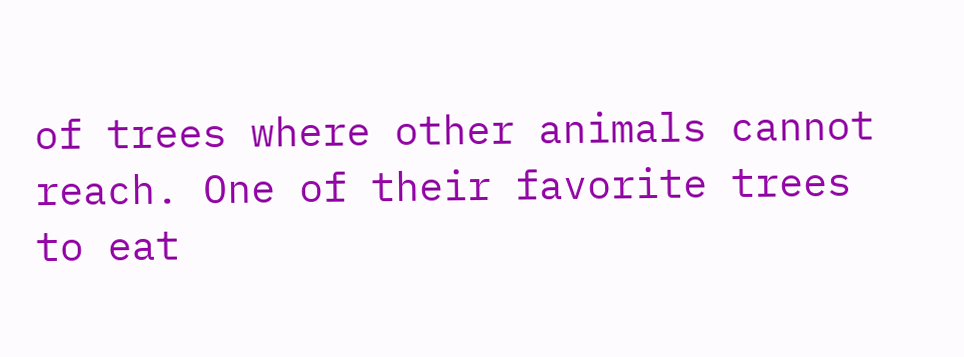of trees where other animals cannot reach. One of their favorite trees to eat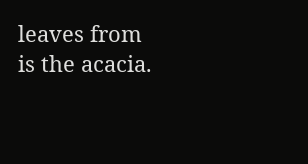leaves from is the acacia.